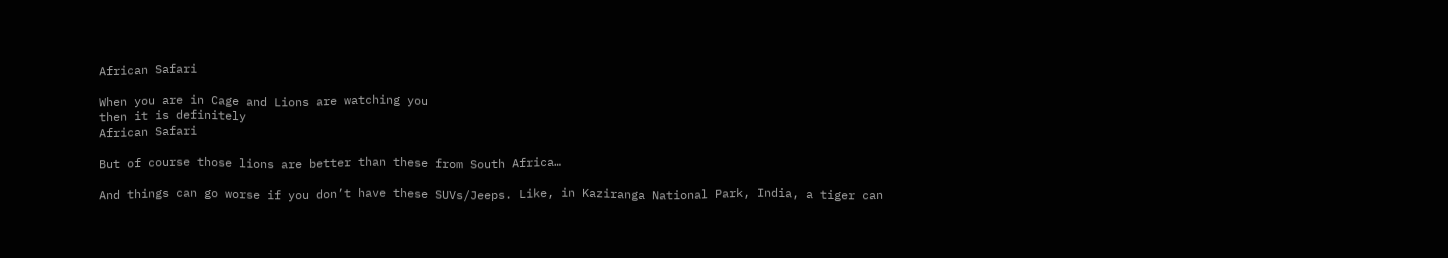African Safari

When you are in Cage and Lions are watching you
then it is definitely
African Safari

But of course those lions are better than these from South Africa…

And things can go worse if you don’t have these SUVs/Jeeps. Like, in Kaziranga National Park, India, a tiger can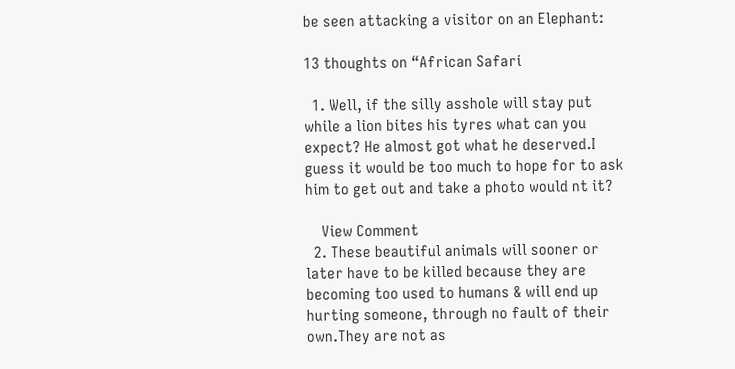be seen attacking a visitor on an Elephant:

13 thoughts on “African Safari

  1. Well, if the silly asshole will stay put while a lion bites his tyres what can you expect? He almost got what he deserved.I guess it would be too much to hope for to ask him to get out and take a photo would nt it?

    View Comment
  2. These beautiful animals will sooner or later have to be killed because they are becoming too used to humans & will end up hurting someone, through no fault of their own.They are not as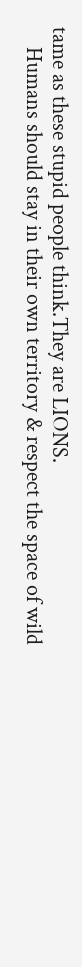tame as these stupid people think.They are LIONS.
    Humans should stay in their own territory & respect the space of wild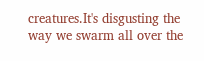creatures.It's disgusting the way we swarm all over the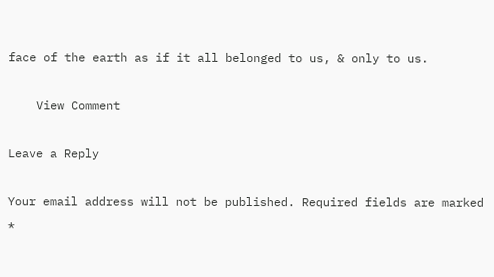face of the earth as if it all belonged to us, & only to us.

    View Comment

Leave a Reply

Your email address will not be published. Required fields are marked *